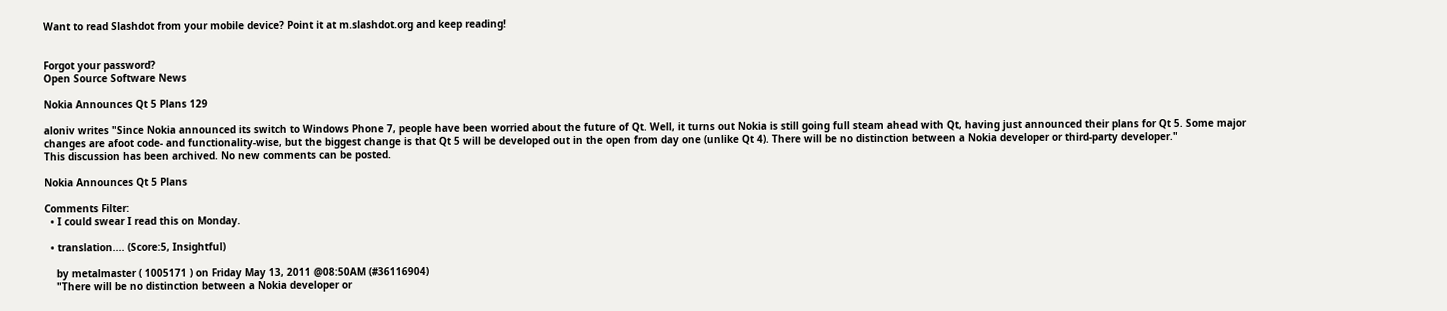Want to read Slashdot from your mobile device? Point it at m.slashdot.org and keep reading!


Forgot your password?
Open Source Software News

Nokia Announces Qt 5 Plans 129

aloniv writes "Since Nokia announced its switch to Windows Phone 7, people have been worried about the future of Qt. Well, it turns out Nokia is still going full steam ahead with Qt, having just announced their plans for Qt 5. Some major changes are afoot code- and functionality-wise, but the biggest change is that Qt 5 will be developed out in the open from day one (unlike Qt 4). There will be no distinction between a Nokia developer or third-party developer."
This discussion has been archived. No new comments can be posted.

Nokia Announces Qt 5 Plans

Comments Filter:
  • I could swear I read this on Monday.

  • translation.... (Score:5, Insightful)

    by metalmaster ( 1005171 ) on Friday May 13, 2011 @08:50AM (#36116904)
    "There will be no distinction between a Nokia developer or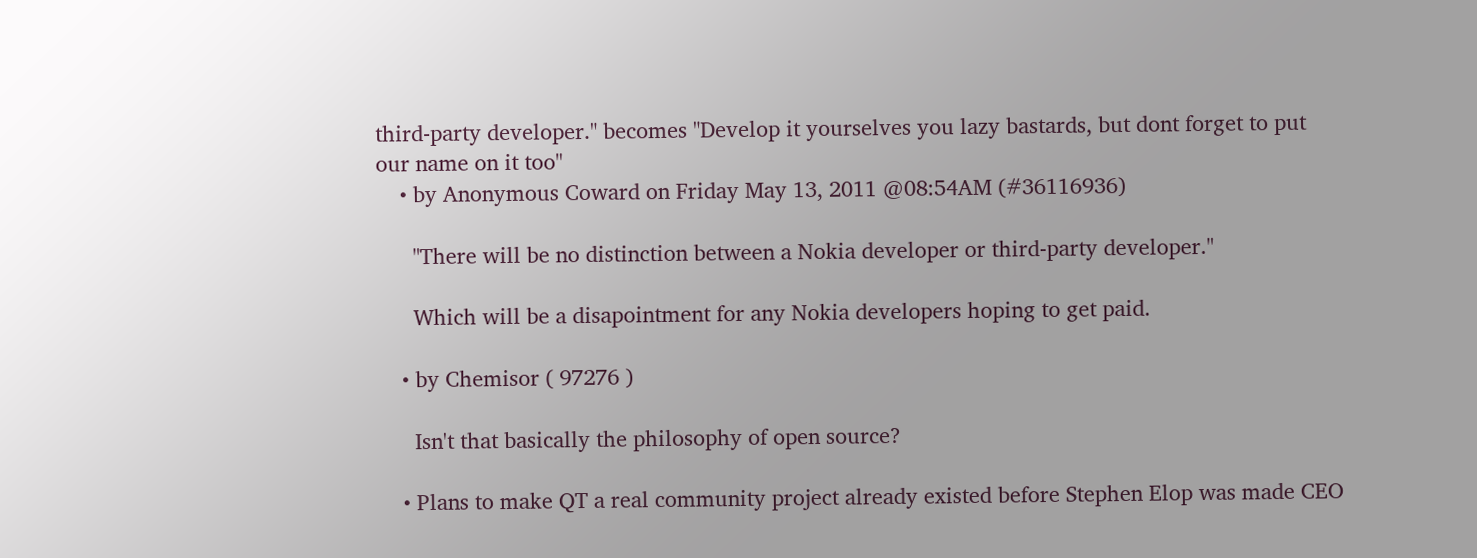third-party developer." becomes "Develop it yourselves you lazy bastards, but dont forget to put our name on it too"
    • by Anonymous Coward on Friday May 13, 2011 @08:54AM (#36116936)

      "There will be no distinction between a Nokia developer or third-party developer."

      Which will be a disapointment for any Nokia developers hoping to get paid.

    • by Chemisor ( 97276 )

      Isn't that basically the philosophy of open source?

    • Plans to make QT a real community project already existed before Stephen Elop was made CEO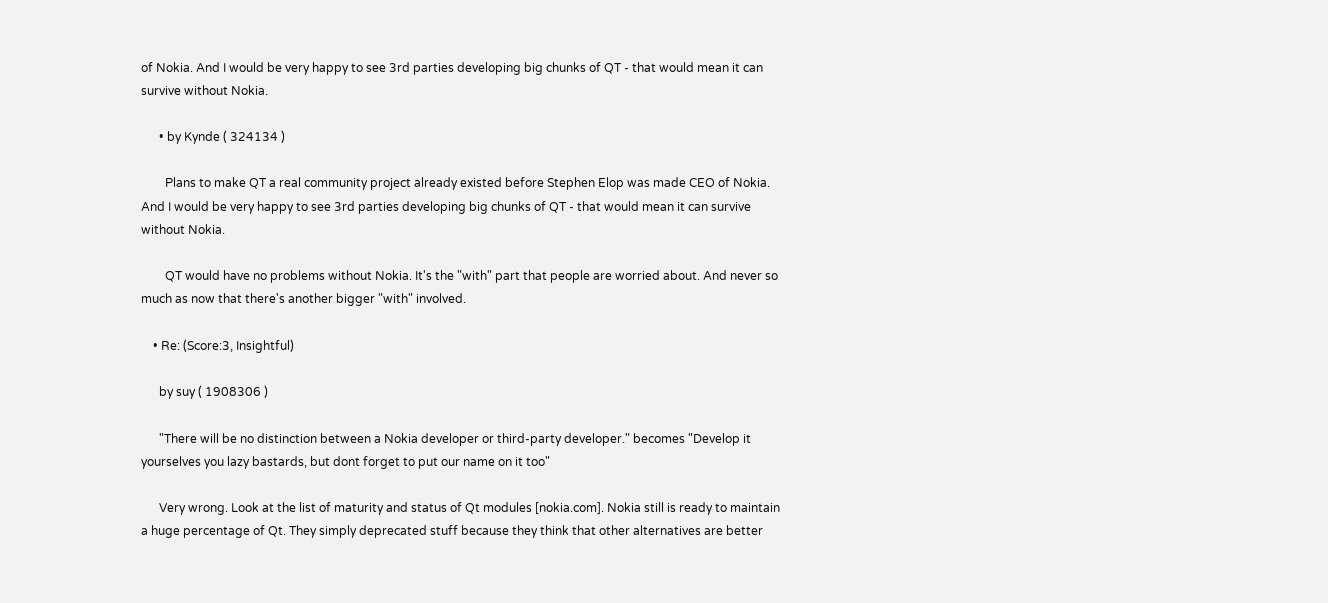of Nokia. And I would be very happy to see 3rd parties developing big chunks of QT - that would mean it can survive without Nokia.

      • by Kynde ( 324134 )

        Plans to make QT a real community project already existed before Stephen Elop was made CEO of Nokia. And I would be very happy to see 3rd parties developing big chunks of QT - that would mean it can survive without Nokia.

        QT would have no problems without Nokia. It's the "with" part that people are worried about. And never so much as now that there's another bigger "with" involved.

    • Re: (Score:3, Insightful)

      by suy ( 1908306 )

      "There will be no distinction between a Nokia developer or third-party developer." becomes "Develop it yourselves you lazy bastards, but dont forget to put our name on it too"

      Very wrong. Look at the list of maturity and status of Qt modules [nokia.com]. Nokia still is ready to maintain a huge percentage of Qt. They simply deprecated stuff because they think that other alternatives are better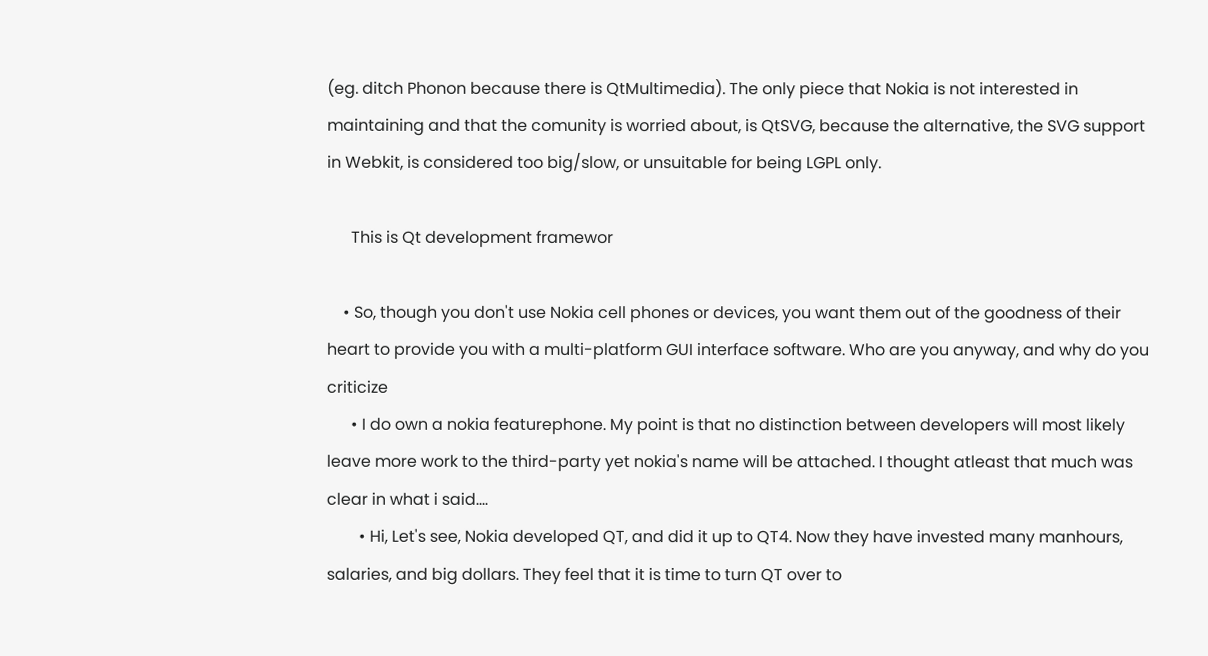(eg. ditch Phonon because there is QtMultimedia). The only piece that Nokia is not interested in maintaining and that the comunity is worried about, is QtSVG, because the alternative, the SVG support in Webkit, is considered too big/slow, or unsuitable for being LGPL only.

      This is Qt development framewor

    • So, though you don't use Nokia cell phones or devices, you want them out of the goodness of their heart to provide you with a multi-platform GUI interface software. Who are you anyway, and why do you criticize
      • I do own a nokia featurephone. My point is that no distinction between developers will most likely leave more work to the third-party yet nokia's name will be attached. I thought atleast that much was clear in what i said....
        • Hi, Let's see, Nokia developed QT, and did it up to QT4. Now they have invested many manhours, salaries, and big dollars. They feel that it is time to turn QT over to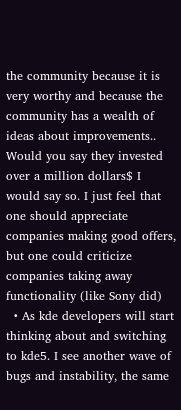the community because it is very worthy and because the community has a wealth of ideas about improvements.. Would you say they invested over a million dollars$ I would say so. I just feel that one should appreciate companies making good offers, but one could criticize companies taking away functionality (like Sony did)
  • As kde developers will start thinking about and switching to kde5. I see another wave of bugs and instability, the same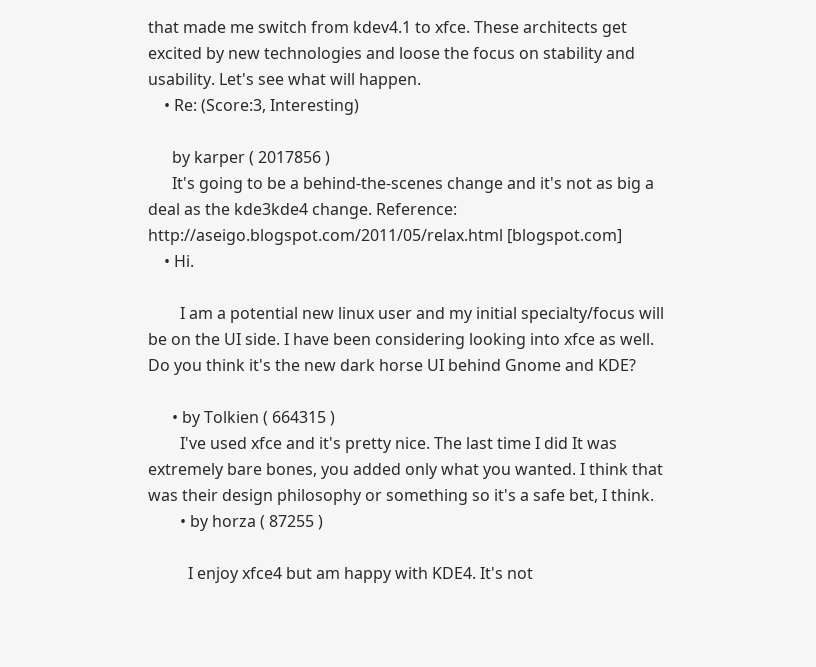that made me switch from kdev4.1 to xfce. These architects get excited by new technologies and loose the focus on stability and usability. Let's see what will happen.
    • Re: (Score:3, Interesting)

      by karper ( 2017856 )
      It's going to be a behind-the-scenes change and it's not as big a deal as the kde3kde4 change. Reference: http://aseigo.blogspot.com/2011/05/relax.html [blogspot.com]
    • Hi.

        I am a potential new linux user and my initial specialty/focus will be on the UI side. I have been considering looking into xfce as well. Do you think it's the new dark horse UI behind Gnome and KDE?

      • by Tolkien ( 664315 )
        I've used xfce and it's pretty nice. The last time I did It was extremely bare bones, you added only what you wanted. I think that was their design philosophy or something so it's a safe bet, I think.
        • by horza ( 87255 )

          I enjoy xfce4 but am happy with KDE4. It's not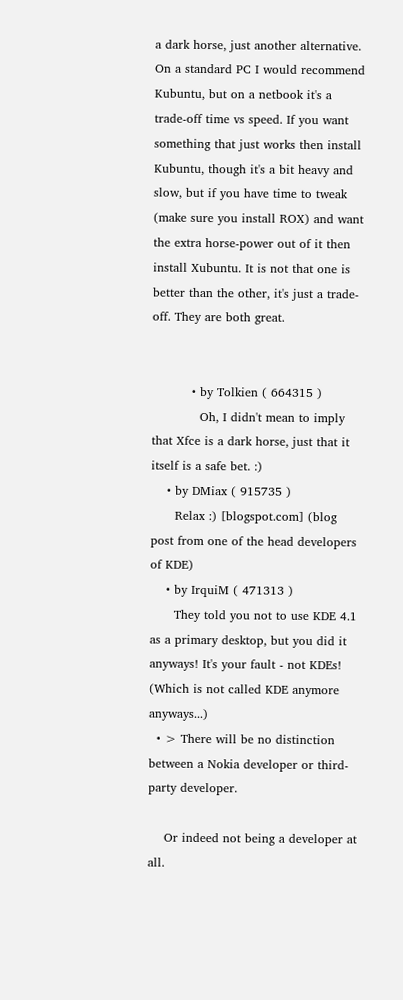a dark horse, just another alternative. On a standard PC I would recommend Kubuntu, but on a netbook it's a trade-off time vs speed. If you want something that just works then install Kubuntu, though it's a bit heavy and slow, but if you have time to tweak (make sure you install ROX) and want the extra horse-power out of it then install Xubuntu. It is not that one is better than the other, it's just a trade-off. They are both great.


          • by Tolkien ( 664315 )
            Oh, I didn't mean to imply that Xfce is a dark horse, just that it itself is a safe bet. :)
    • by DMiax ( 915735 )
      Relax :) [blogspot.com] (blog post from one of the head developers of KDE)
    • by IrquiM ( 471313 )
      They told you not to use KDE 4.1 as a primary desktop, but you did it anyways! It's your fault - not KDEs! (Which is not called KDE anymore anyways...)
  • > There will be no distinction between a Nokia developer or third-party developer.

    Or indeed not being a developer at all.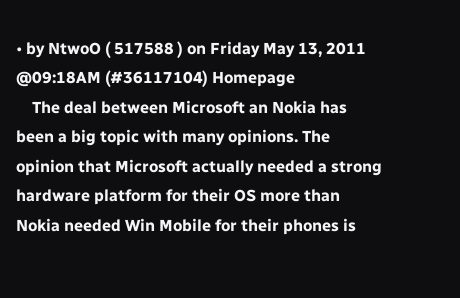• by NtwoO ( 517588 ) on Friday May 13, 2011 @09:18AM (#36117104) Homepage
    The deal between Microsoft an Nokia has been a big topic with many opinions. The opinion that Microsoft actually needed a strong hardware platform for their OS more than Nokia needed Win Mobile for their phones is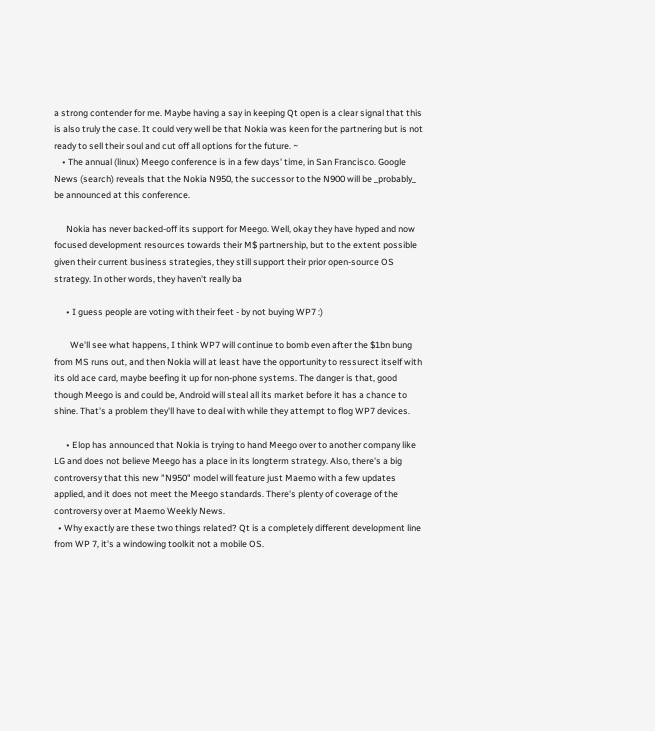a strong contender for me. Maybe having a say in keeping Qt open is a clear signal that this is also truly the case. It could very well be that Nokia was keen for the partnering but is not ready to sell their soul and cut off all options for the future. ~
    • The annual (linux) Meego conference is in a few days' time, in San Francisco. Google News (search) reveals that the Nokia N950, the successor to the N900 will be _probably_ be announced at this conference.

      Nokia has never backed-off its support for Meego. Well, okay they have hyped and now focused development resources towards their M$ partnership, but to the extent possible given their current business strategies, they still support their prior open-source OS strategy. In other words, they haven't really ba

      • I guess people are voting with their feet - by not buying WP7 :)

        We'll see what happens, I think WP7 will continue to bomb even after the $1bn bung from MS runs out, and then Nokia will at least have the opportunity to ressurect itself with its old ace card, maybe beefing it up for non-phone systems. The danger is that, good though Meego is and could be, Android will steal all its market before it has a chance to shine. That's a problem they'll have to deal with while they attempt to flog WP7 devices.

      • Elop has announced that Nokia is trying to hand Meego over to another company like LG and does not believe Meego has a place in its longterm strategy. Also, there's a big controversy that this new "N950" model will feature just Maemo with a few updates applied, and it does not meet the Meego standards. There's plenty of coverage of the controversy over at Maemo Weekly News.
  • Why exactly are these two things related? Qt is a completely different development line from WP 7, it's a windowing toolkit not a mobile OS.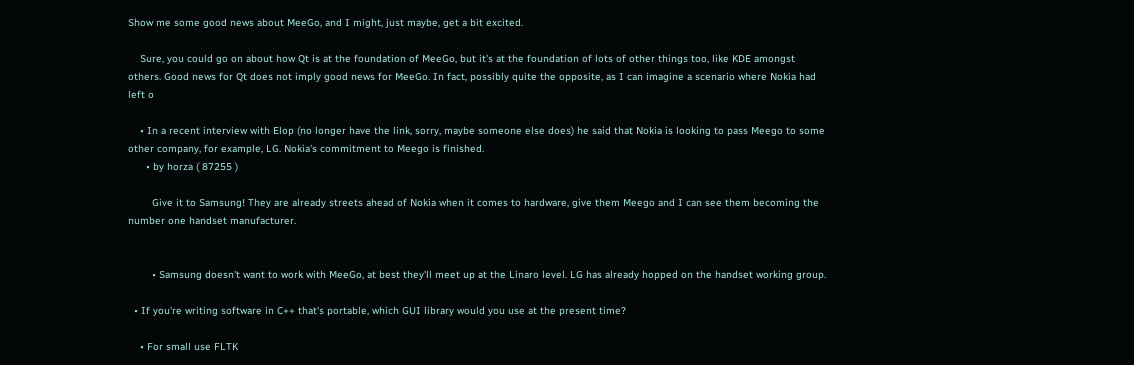Show me some good news about MeeGo, and I might, just maybe, get a bit excited.

    Sure, you could go on about how Qt is at the foundation of MeeGo, but it's at the foundation of lots of other things too, like KDE amongst others. Good news for Qt does not imply good news for MeeGo. In fact, possibly quite the opposite, as I can imagine a scenario where Nokia had left o

    • In a recent interview with Elop (no longer have the link, sorry, maybe someone else does) he said that Nokia is looking to pass Meego to some other company, for example, LG. Nokia's commitment to Meego is finished.
      • by horza ( 87255 )

        Give it to Samsung! They are already streets ahead of Nokia when it comes to hardware, give them Meego and I can see them becoming the number one handset manufacturer.


        • Samsung doesn't want to work with MeeGo, at best they'll meet up at the Linaro level. LG has already hopped on the handset working group.

  • If you're writing software in C++ that's portable, which GUI library would you use at the present time?

    • For small use FLTK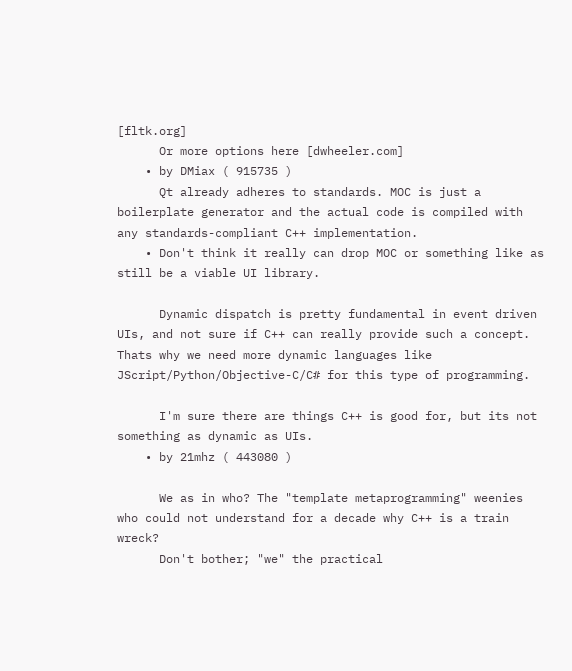[fltk.org]
      Or more options here [dwheeler.com]
    • by DMiax ( 915735 )
      Qt already adheres to standards. MOC is just a boilerplate generator and the actual code is compiled with any standards-compliant C++ implementation.
    • Don't think it really can drop MOC or something like as still be a viable UI library.

      Dynamic dispatch is pretty fundamental in event driven UIs, and not sure if C++ can really provide such a concept. Thats why we need more dynamic languages like JScript/Python/Objective-C/C# for this type of programming.

      I'm sure there are things C++ is good for, but its not something as dynamic as UIs.
    • by 21mhz ( 443080 )

      We as in who? The "template metaprogramming" weenies who could not understand for a decade why C++ is a train wreck?
      Don't bother; "we" the practical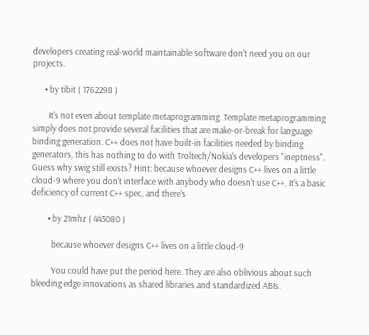developers creating real-world maintainable software don't need you on our projects.

      • by tibit ( 1762298 )

        It's not even about template metaprogramming. Template metaprogramming simply does not provide several facilities that are make-or-break for language binding generation. C++ does not have built-in facilities needed by binding generators, this has nothing to do with Troltech/Nokia's developers "ineptness". Guess why swig still exists? Hint: because whoever designs C++ lives on a little cloud-9 where you don't interface with anybody who doesn't use C++. It's a basic deficiency of current C++ spec, and there's

        • by 21mhz ( 443080 )

          because whoever designs C++ lives on a little cloud-9

          You could have put the period here. They are also oblivious about such bleeding edge innovations as shared libraries and standardized ABIs.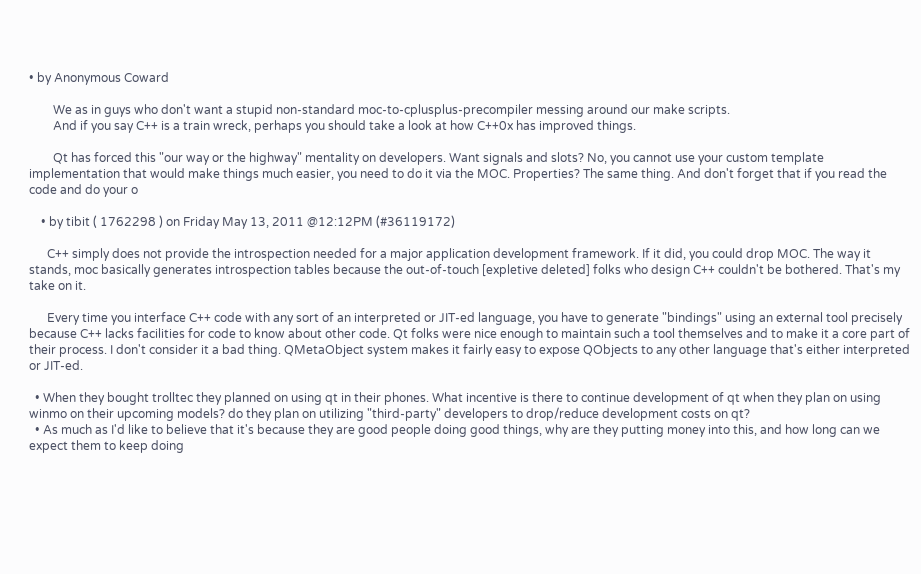• by Anonymous Coward

        We as in guys who don't want a stupid non-standard moc-to-cplusplus-precompiler messing around our make scripts.
        And if you say C++ is a train wreck, perhaps you should take a look at how C++0x has improved things.

        Qt has forced this "our way or the highway" mentality on developers. Want signals and slots? No, you cannot use your custom template implementation that would make things much easier, you need to do it via the MOC. Properties? The same thing. And don't forget that if you read the code and do your o

    • by tibit ( 1762298 ) on Friday May 13, 2011 @12:12PM (#36119172)

      C++ simply does not provide the introspection needed for a major application development framework. If it did, you could drop MOC. The way it stands, moc basically generates introspection tables because the out-of-touch [expletive deleted] folks who design C++ couldn't be bothered. That's my take on it.

      Every time you interface C++ code with any sort of an interpreted or JIT-ed language, you have to generate "bindings" using an external tool precisely because C++ lacks facilities for code to know about other code. Qt folks were nice enough to maintain such a tool themselves and to make it a core part of their process. I don't consider it a bad thing. QMetaObject system makes it fairly easy to expose QObjects to any other language that's either interpreted or JIT-ed.

  • When they bought trolltec they planned on using qt in their phones. What incentive is there to continue development of qt when they plan on using winmo on their upcoming models? do they plan on utilizing "third-party" developers to drop/reduce development costs on qt?
  • As much as I'd like to believe that it's because they are good people doing good things, why are they putting money into this, and how long can we expect them to keep doing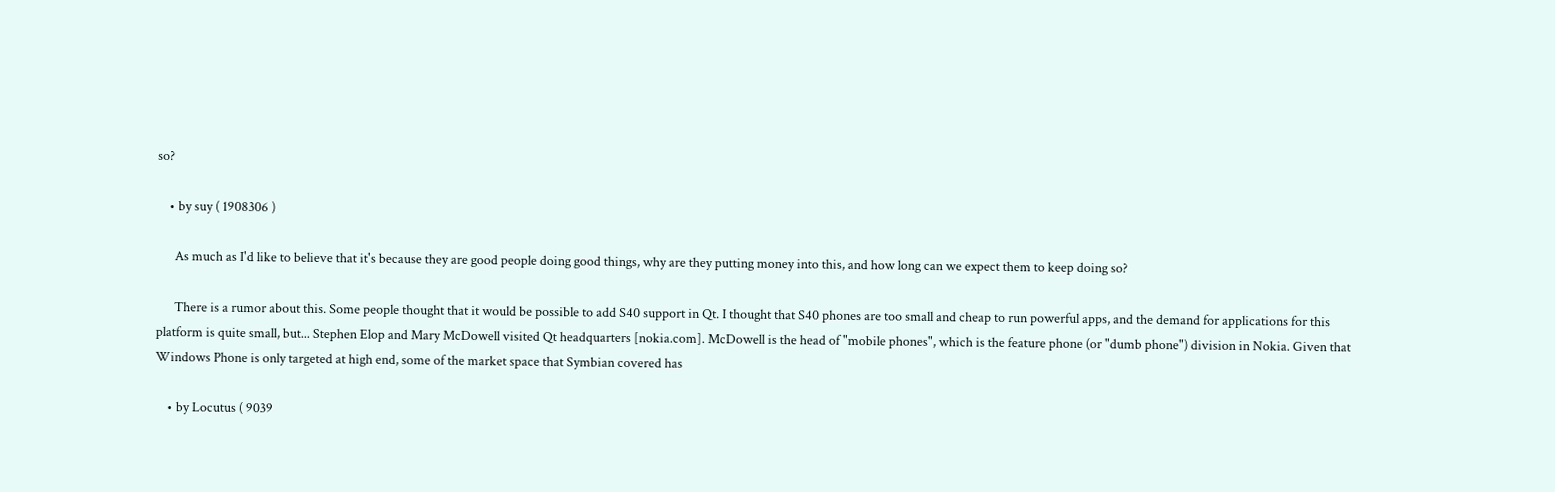so?

    • by suy ( 1908306 )

      As much as I'd like to believe that it's because they are good people doing good things, why are they putting money into this, and how long can we expect them to keep doing so?

      There is a rumor about this. Some people thought that it would be possible to add S40 support in Qt. I thought that S40 phones are too small and cheap to run powerful apps, and the demand for applications for this platform is quite small, but... Stephen Elop and Mary McDowell visited Qt headquarters [nokia.com]. McDowell is the head of "mobile phones", which is the feature phone (or "dumb phone") division in Nokia. Given that Windows Phone is only targeted at high end, some of the market space that Symbian covered has

    • by Locutus ( 9039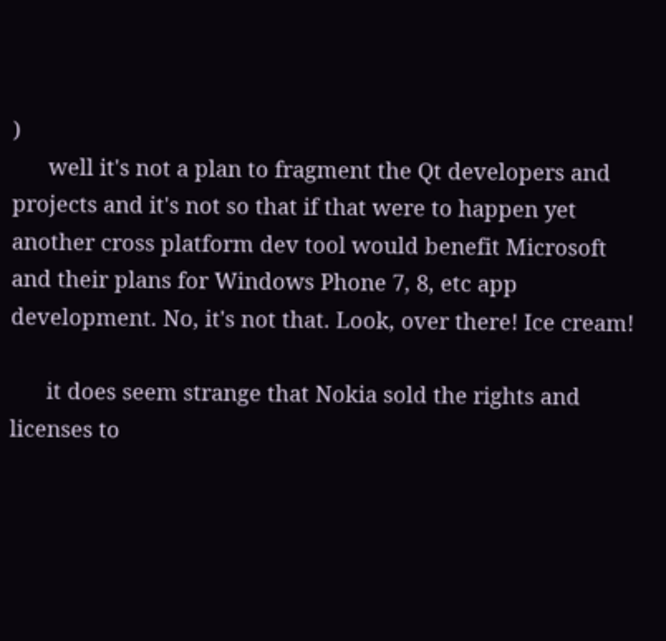)
      well it's not a plan to fragment the Qt developers and projects and it's not so that if that were to happen yet another cross platform dev tool would benefit Microsoft and their plans for Windows Phone 7, 8, etc app development. No, it's not that. Look, over there! Ice cream!

      it does seem strange that Nokia sold the rights and licenses to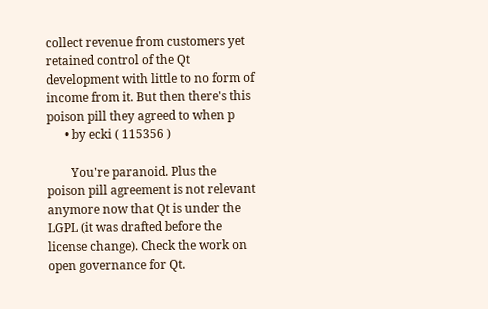collect revenue from customers yet retained control of the Qt development with little to no form of income from it. But then there's this poison pill they agreed to when p
      • by ecki ( 115356 )

        You're paranoid. Plus the poison pill agreement is not relevant anymore now that Qt is under the LGPL (it was drafted before the license change). Check the work on open governance for Qt.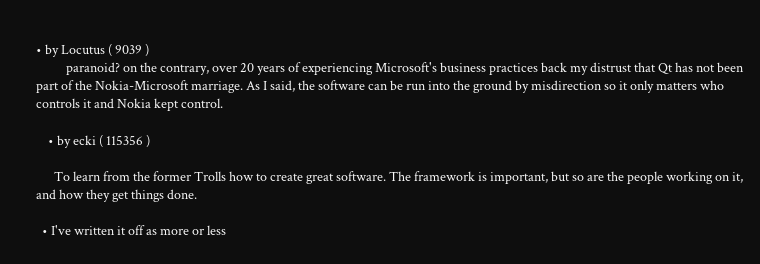• by Locutus ( 9039 )
          paranoid? on the contrary, over 20 years of experiencing Microsoft's business practices back my distrust that Qt has not been part of the Nokia-Microsoft marriage. As I said, the software can be run into the ground by misdirection so it only matters who controls it and Nokia kept control.

    • by ecki ( 115356 )

      To learn from the former Trolls how to create great software. The framework is important, but so are the people working on it, and how they get things done.

  • I've written it off as more or less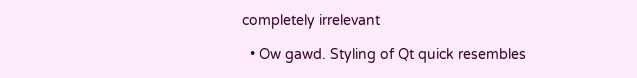completely irrelevant

  • Ow gawd. Styling of Qt quick resembles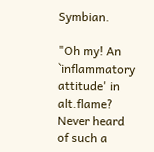Symbian.

"Oh my! An `inflammatory attitude' in alt.flame? Never heard of such a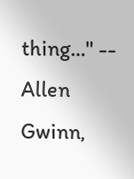thing..." -- Allen Gwinn,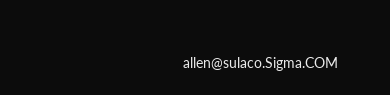allen@sulaco.Sigma.COM